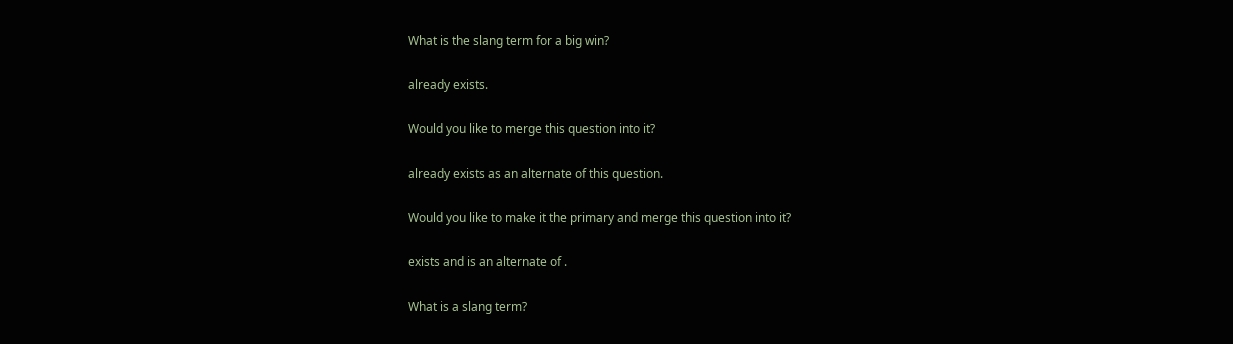What is the slang term for a big win?

already exists.

Would you like to merge this question into it?

already exists as an alternate of this question.

Would you like to make it the primary and merge this question into it?

exists and is an alternate of .

What is a slang term?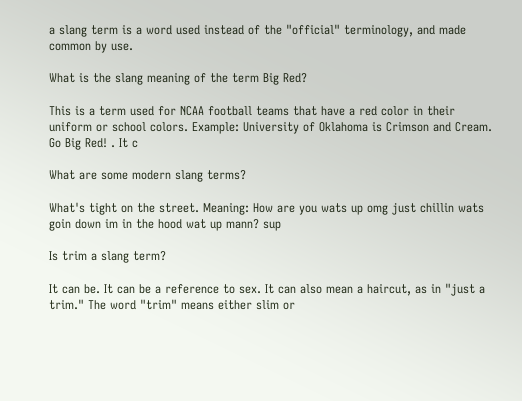a slang term is a word used instead of the "official" terminology, and made common by use.

What is the slang meaning of the term Big Red?

This is a term used for NCAA football teams that have a red color in their uniform or school colors. Example: University of Oklahoma is Crimson and Cream. Go Big Red! . It c

What are some modern slang terms?

What's tight on the street. Meaning: How are you wats up omg just chillin wats goin down im in the hood wat up mann? sup

Is trim a slang term?

It can be. It can be a reference to sex. It can also mean a haircut, as in "just a trim." The word "trim" means either slim or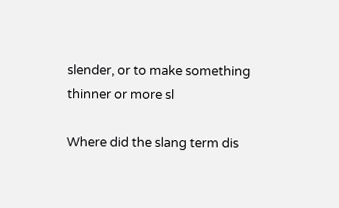slender, or to make something thinner or more sl

Where did the slang term dis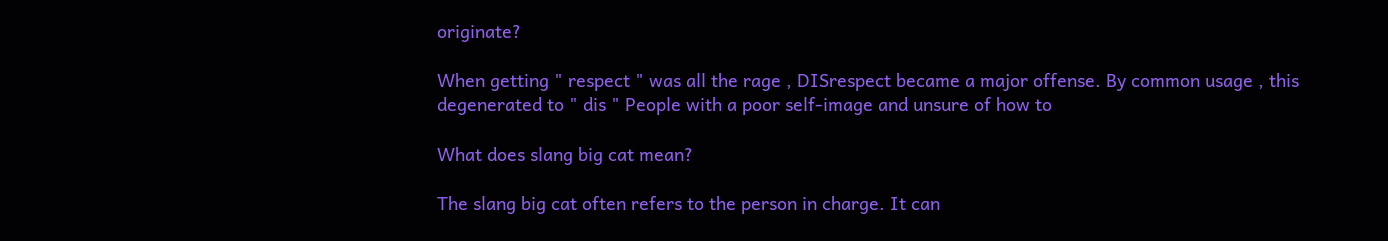originate?

When getting " respect " was all the rage , DISrespect became a major offense. By common usage , this degenerated to " dis " People with a poor self-image and unsure of how to

What does slang big cat mean?

The slang big cat often refers to the person in charge. It can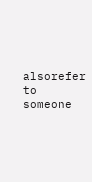alsorefer to someone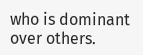who is dominant over others.